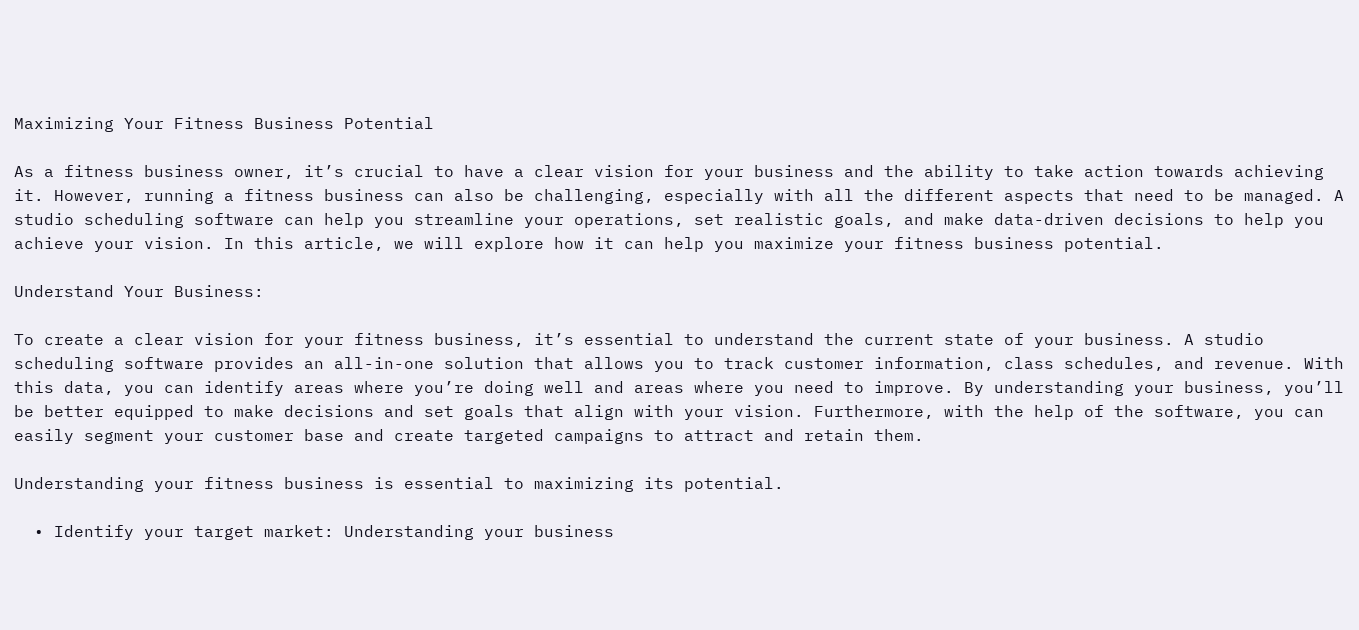Maximizing Your Fitness Business Potential

As a fitness business owner, it’s crucial to have a clear vision for your business and the ability to take action towards achieving it. However, running a fitness business can also be challenging, especially with all the different aspects that need to be managed. A studio scheduling software can help you streamline your operations, set realistic goals, and make data-driven decisions to help you achieve your vision. In this article, we will explore how it can help you maximize your fitness business potential.

Understand Your Business:

To create a clear vision for your fitness business, it’s essential to understand the current state of your business. A studio scheduling software provides an all-in-one solution that allows you to track customer information, class schedules, and revenue. With this data, you can identify areas where you’re doing well and areas where you need to improve. By understanding your business, you’ll be better equipped to make decisions and set goals that align with your vision. Furthermore, with the help of the software, you can easily segment your customer base and create targeted campaigns to attract and retain them.

Understanding your fitness business is essential to maximizing its potential.

  • Identify your target market: Understanding your business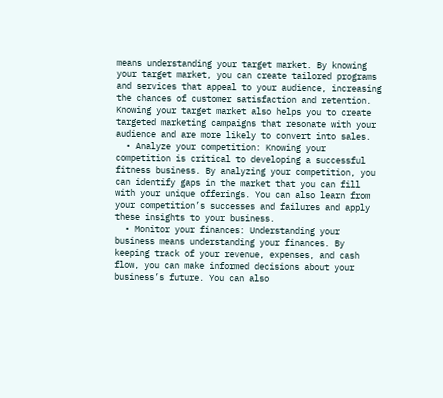means understanding your target market. By knowing your target market, you can create tailored programs and services that appeal to your audience, increasing the chances of customer satisfaction and retention. Knowing your target market also helps you to create targeted marketing campaigns that resonate with your audience and are more likely to convert into sales.
  • Analyze your competition: Knowing your competition is critical to developing a successful fitness business. By analyzing your competition, you can identify gaps in the market that you can fill with your unique offerings. You can also learn from your competition’s successes and failures and apply these insights to your business.
  • Monitor your finances: Understanding your business means understanding your finances. By keeping track of your revenue, expenses, and cash flow, you can make informed decisions about your business’s future. You can also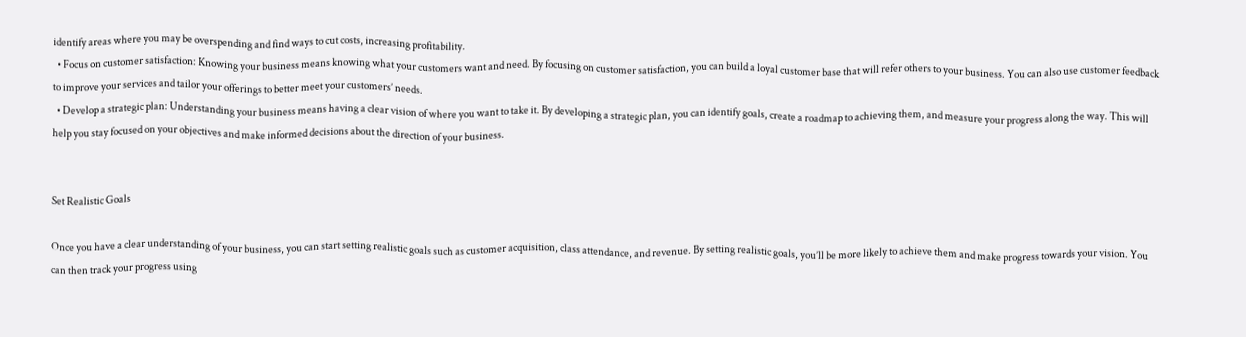identify areas where you may be overspending and find ways to cut costs, increasing profitability.
  • Focus on customer satisfaction: Knowing your business means knowing what your customers want and need. By focusing on customer satisfaction, you can build a loyal customer base that will refer others to your business. You can also use customer feedback to improve your services and tailor your offerings to better meet your customers’ needs.
  • Develop a strategic plan: Understanding your business means having a clear vision of where you want to take it. By developing a strategic plan, you can identify goals, create a roadmap to achieving them, and measure your progress along the way. This will help you stay focused on your objectives and make informed decisions about the direction of your business.


Set Realistic Goals

Once you have a clear understanding of your business, you can start setting realistic goals such as customer acquisition, class attendance, and revenue. By setting realistic goals, you’ll be more likely to achieve them and make progress towards your vision. You can then track your progress using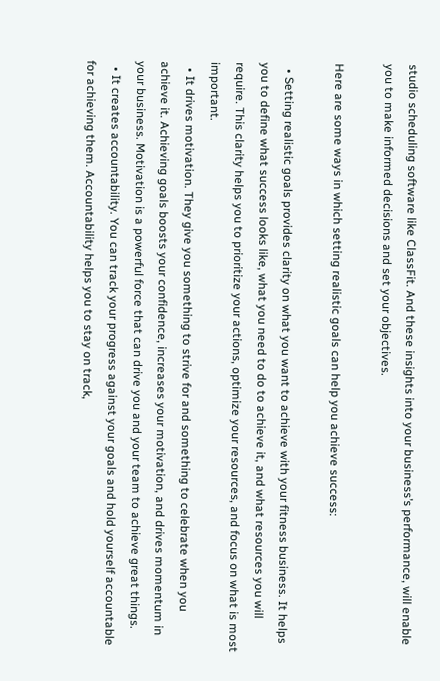studio scheduling software like ClassFit. And these insights into your business’s performance, will enable you to make informed decisions and set your objectives.

Here are some ways in which setting realistic goals can help you achieve success:

  • Setting realistic goals provides clarity on what you want to achieve with your fitness business. It helps you to define what success looks like, what you need to do to achieve it, and what resources you will require. This clarity helps you to prioritize your actions, optimize your resources, and focus on what is most important.
  • It drives motivation. They give you something to strive for and something to celebrate when you achieve it. Achieving goals boosts your confidence, increases your motivation, and drives momentum in your business. Motivation is a powerful force that can drive you and your team to achieve great things.
  • It creates accountability. You can track your progress against your goals and hold yourself accountable for achieving them. Accountability helps you to stay on track,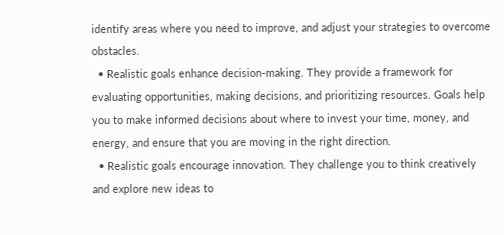identify areas where you need to improve, and adjust your strategies to overcome obstacles.
  • Realistic goals enhance decision-making. They provide a framework for evaluating opportunities, making decisions, and prioritizing resources. Goals help you to make informed decisions about where to invest your time, money, and energy, and ensure that you are moving in the right direction.
  • Realistic goals encourage innovation. They challenge you to think creatively and explore new ideas to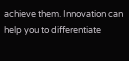achieve them. Innovation can help you to differentiate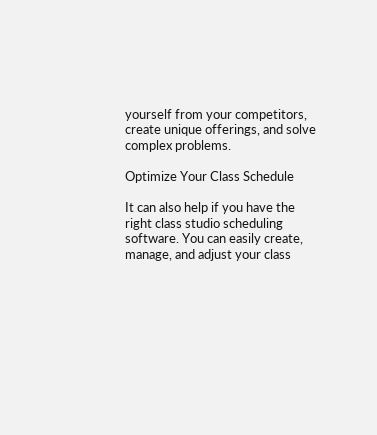yourself from your competitors, create unique offerings, and solve complex problems.

Optimize Your Class Schedule

It can also help if you have the right class studio scheduling software. You can easily create, manage, and adjust your class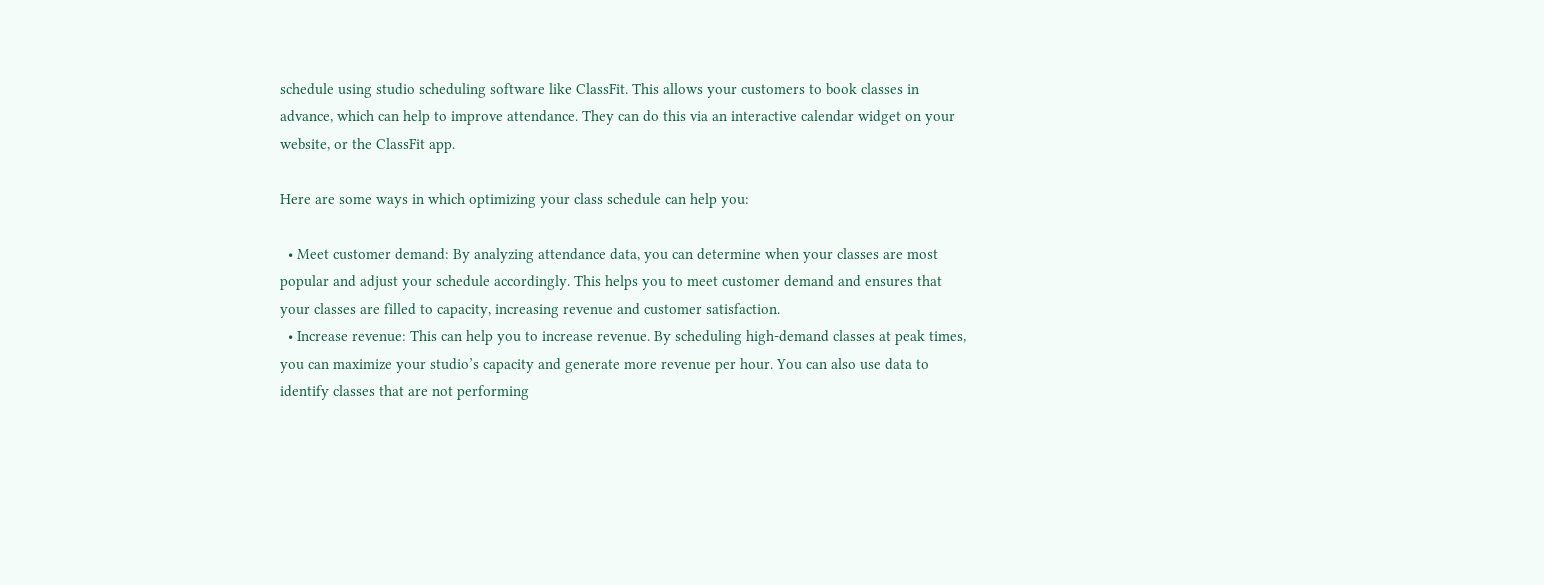schedule using studio scheduling software like ClassFit. This allows your customers to book classes in advance, which can help to improve attendance. They can do this via an interactive calendar widget on your website, or the ClassFit app.

Here are some ways in which optimizing your class schedule can help you:

  • Meet customer demand: By analyzing attendance data, you can determine when your classes are most popular and adjust your schedule accordingly. This helps you to meet customer demand and ensures that your classes are filled to capacity, increasing revenue and customer satisfaction.
  • Increase revenue: This can help you to increase revenue. By scheduling high-demand classes at peak times, you can maximize your studio’s capacity and generate more revenue per hour. You can also use data to identify classes that are not performing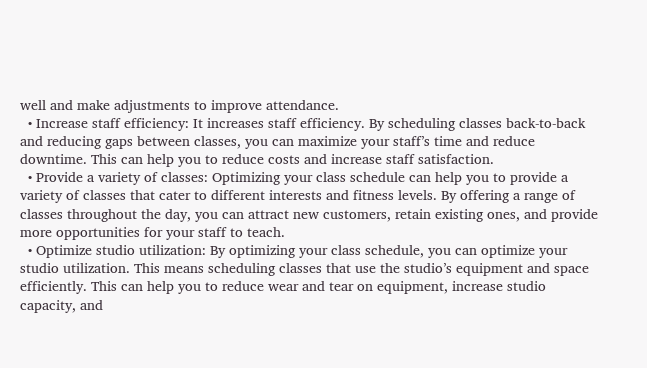well and make adjustments to improve attendance.
  • Increase staff efficiency: It increases staff efficiency. By scheduling classes back-to-back and reducing gaps between classes, you can maximize your staff’s time and reduce downtime. This can help you to reduce costs and increase staff satisfaction.
  • Provide a variety of classes: Optimizing your class schedule can help you to provide a variety of classes that cater to different interests and fitness levels. By offering a range of classes throughout the day, you can attract new customers, retain existing ones, and provide more opportunities for your staff to teach.
  • Optimize studio utilization: By optimizing your class schedule, you can optimize your studio utilization. This means scheduling classes that use the studio’s equipment and space efficiently. This can help you to reduce wear and tear on equipment, increase studio capacity, and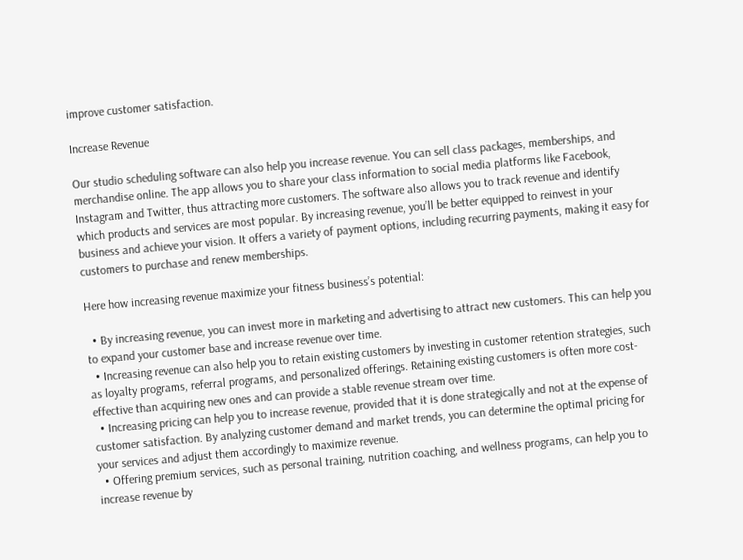improve customer satisfaction.

Increase Revenue

Our studio scheduling software can also help you increase revenue. You can sell class packages, memberships, and merchandise online. The app allows you to share your class information to social media platforms like Facebook, Instagram and Twitter, thus attracting more customers. The software also allows you to track revenue and identify which products and services are most popular. By increasing revenue, you’ll be better equipped to reinvest in your business and achieve your vision. It offers a variety of payment options, including recurring payments, making it easy for customers to purchase and renew memberships.

Here how increasing revenue maximize your fitness business’s potential:

  • By increasing revenue, you can invest more in marketing and advertising to attract new customers. This can help you to expand your customer base and increase revenue over time.
  • Increasing revenue can also help you to retain existing customers by investing in customer retention strategies, such as loyalty programs, referral programs, and personalized offerings. Retaining existing customers is often more cost-effective than acquiring new ones and can provide a stable revenue stream over time.
  • Increasing pricing can help you to increase revenue, provided that it is done strategically and not at the expense of customer satisfaction. By analyzing customer demand and market trends, you can determine the optimal pricing for your services and adjust them accordingly to maximize revenue.
  • Offering premium services, such as personal training, nutrition coaching, and wellness programs, can help you to increase revenue by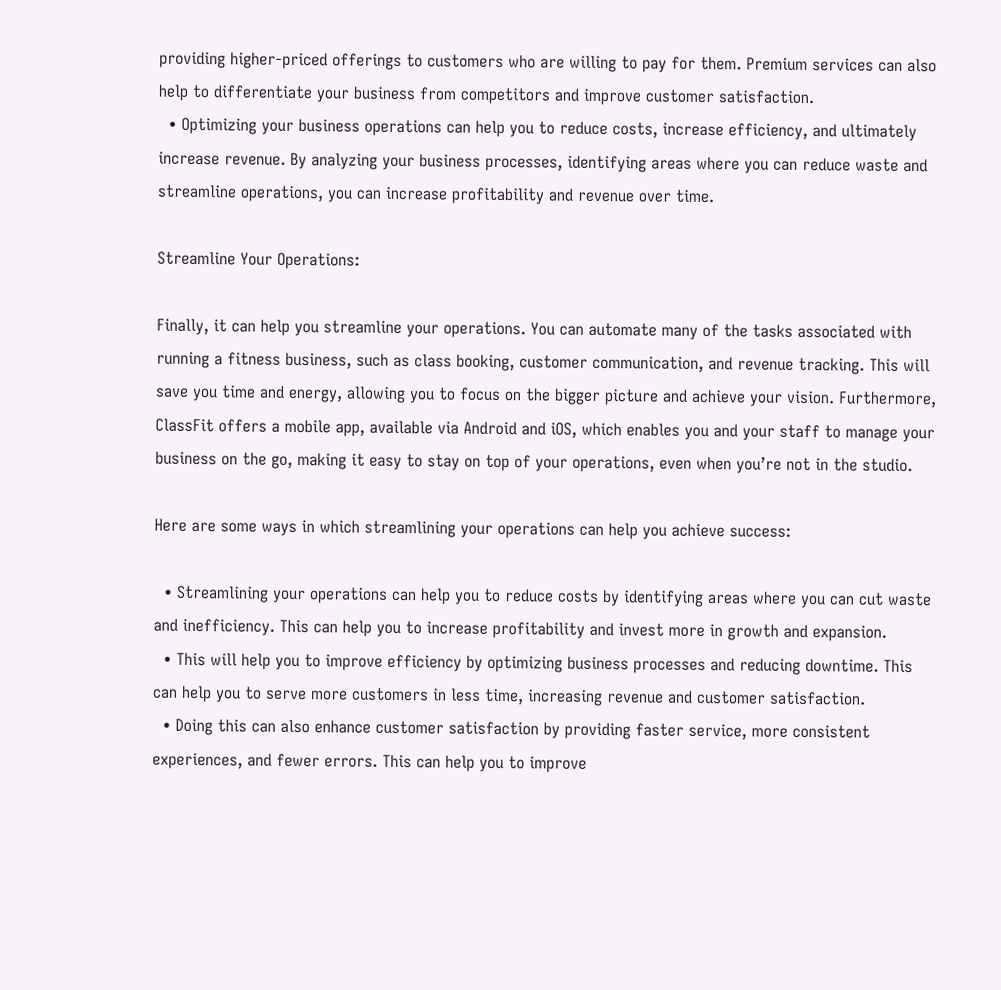providing higher-priced offerings to customers who are willing to pay for them. Premium services can also help to differentiate your business from competitors and improve customer satisfaction.
  • Optimizing your business operations can help you to reduce costs, increase efficiency, and ultimately increase revenue. By analyzing your business processes, identifying areas where you can reduce waste and streamline operations, you can increase profitability and revenue over time.

Streamline Your Operations:

Finally, it can help you streamline your operations. You can automate many of the tasks associated with running a fitness business, such as class booking, customer communication, and revenue tracking. This will save you time and energy, allowing you to focus on the bigger picture and achieve your vision. Furthermore, ClassFit offers a mobile app, available via Android and iOS, which enables you and your staff to manage your business on the go, making it easy to stay on top of your operations, even when you’re not in the studio.

Here are some ways in which streamlining your operations can help you achieve success:

  • Streamlining your operations can help you to reduce costs by identifying areas where you can cut waste and inefficiency. This can help you to increase profitability and invest more in growth and expansion.
  • This will help you to improve efficiency by optimizing business processes and reducing downtime. This can help you to serve more customers in less time, increasing revenue and customer satisfaction.
  • Doing this can also enhance customer satisfaction by providing faster service, more consistent experiences, and fewer errors. This can help you to improve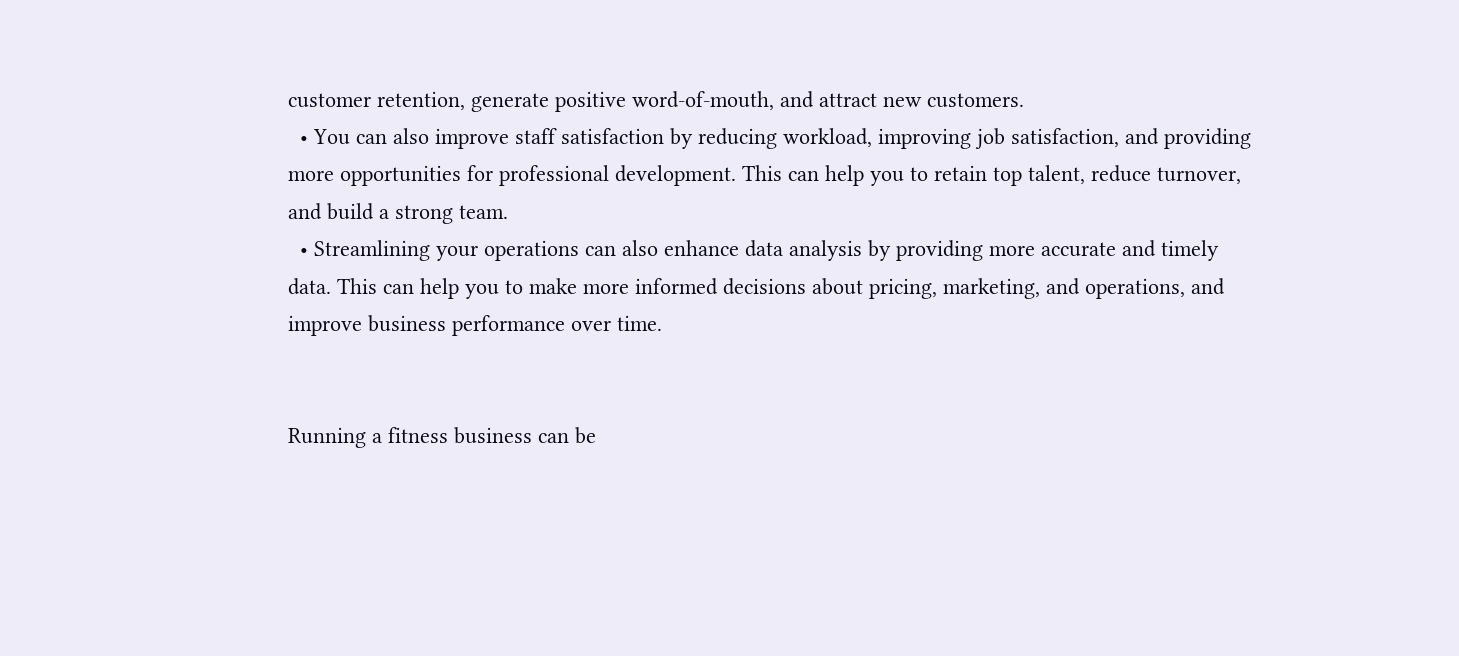customer retention, generate positive word-of-mouth, and attract new customers.
  • You can also improve staff satisfaction by reducing workload, improving job satisfaction, and providing more opportunities for professional development. This can help you to retain top talent, reduce turnover, and build a strong team.
  • Streamlining your operations can also enhance data analysis by providing more accurate and timely data. This can help you to make more informed decisions about pricing, marketing, and operations, and improve business performance over time.


Running a fitness business can be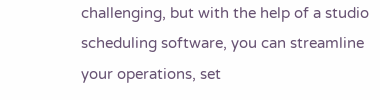challenging, but with the help of a studio scheduling software, you can streamline your operations, set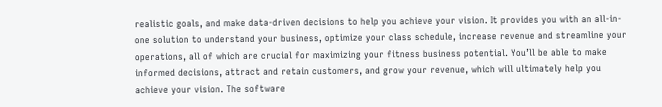realistic goals, and make data-driven decisions to help you achieve your vision. It provides you with an all-in-one solution to understand your business, optimize your class schedule, increase revenue and streamline your operations, all of which are crucial for maximizing your fitness business potential. You’ll be able to make informed decisions, attract and retain customers, and grow your revenue, which will ultimately help you achieve your vision. The software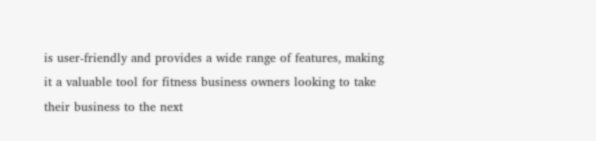is user-friendly and provides a wide range of features, making it a valuable tool for fitness business owners looking to take their business to the next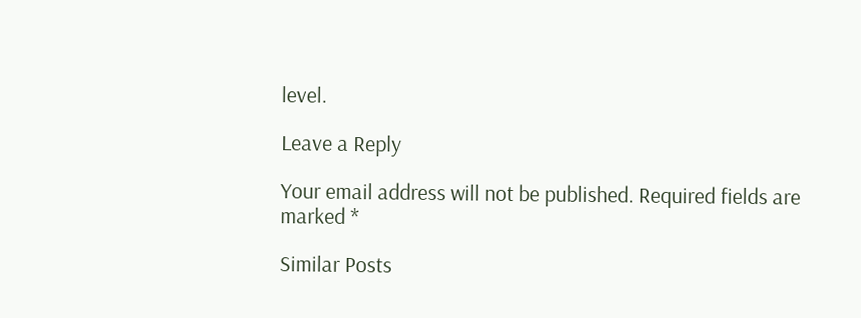level.

Leave a Reply

Your email address will not be published. Required fields are marked *

Similar Posts